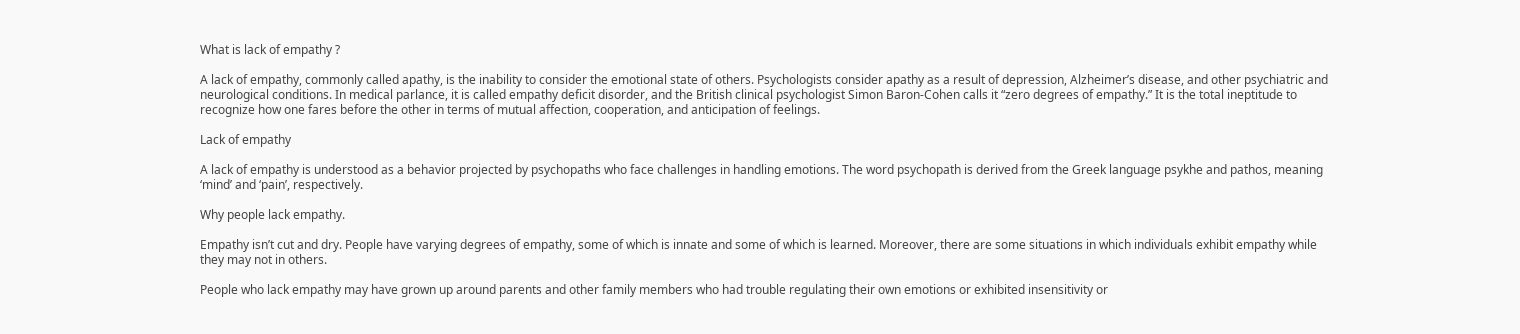What is lack of empathy ?

A lack of empathy, commonly called apathy, is the inability to consider the emotional state of others. Psychologists consider apathy as a result of depression, Alzheimer’s disease, and other psychiatric and neurological conditions. In medical parlance, it is called empathy deficit disorder, and the British clinical psychologist Simon Baron-Cohen calls it “zero degrees of empathy.” It is the total ineptitude to recognize how one fares before the other in terms of mutual affection, cooperation, and anticipation of feelings.

Lack of empathy

A lack of empathy is understood as a behavior projected by psychopaths who face challenges in handling emotions. The word psychopath is derived from the Greek language psykhe and pathos, meaning ‘mind’ and ‘pain’, respectively.

Why people lack empathy.

Empathy isn’t cut and dry. People have varying degrees of empathy, some of which is innate and some of which is learned. Moreover, there are some situations in which individuals exhibit empathy while they may not in others.

People who lack empathy may have grown up around parents and other family members who had trouble regulating their own emotions or exhibited insensitivity or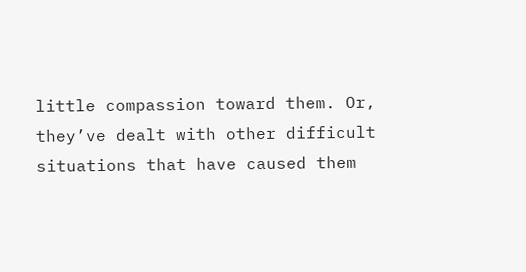little compassion toward them. Or, they’ve dealt with other difficult situations that have caused them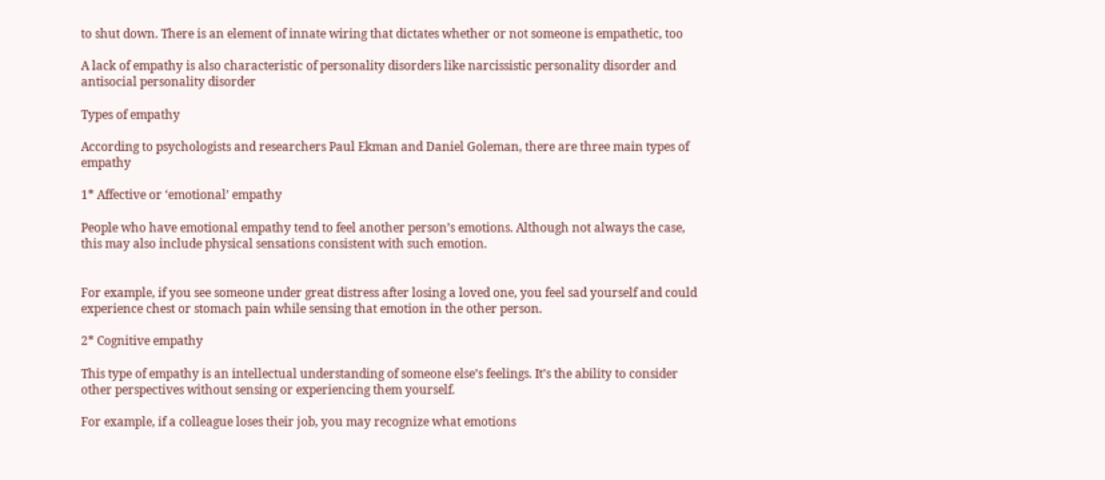to shut down. There is an element of innate wiring that dictates whether or not someone is empathetic, too

A lack of empathy is also characteristic of personality disorders like narcissistic personality disorder and antisocial personality disorder

Types of empathy

According to psychologists and researchers Paul Ekman and Daniel Goleman, there are three main types of empathy

1* Affective or ‘emotional’ empathy

People who have emotional empathy tend to feel another person’s emotions. Although not always the case, this may also include physical sensations consistent with such emotion.


For example, if you see someone under great distress after losing a loved one, you feel sad yourself and could experience chest or stomach pain while sensing that emotion in the other person.

2* Cognitive empathy

This type of empathy is an intellectual understanding of someone else’s feelings. It’s the ability to consider other perspectives without sensing or experiencing them yourself.

For example, if a colleague loses their job, you may recognize what emotions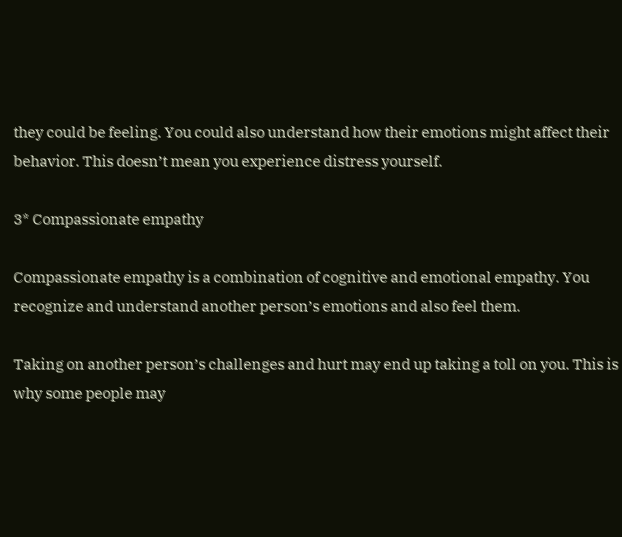they could be feeling. You could also understand how their emotions might affect their behavior. This doesn’t mean you experience distress yourself.

3* Compassionate empathy

Compassionate empathy is a combination of cognitive and emotional empathy. You recognize and understand another person’s emotions and also feel them.

Taking on another person’s challenges and hurt may end up taking a toll on you. This is why some people may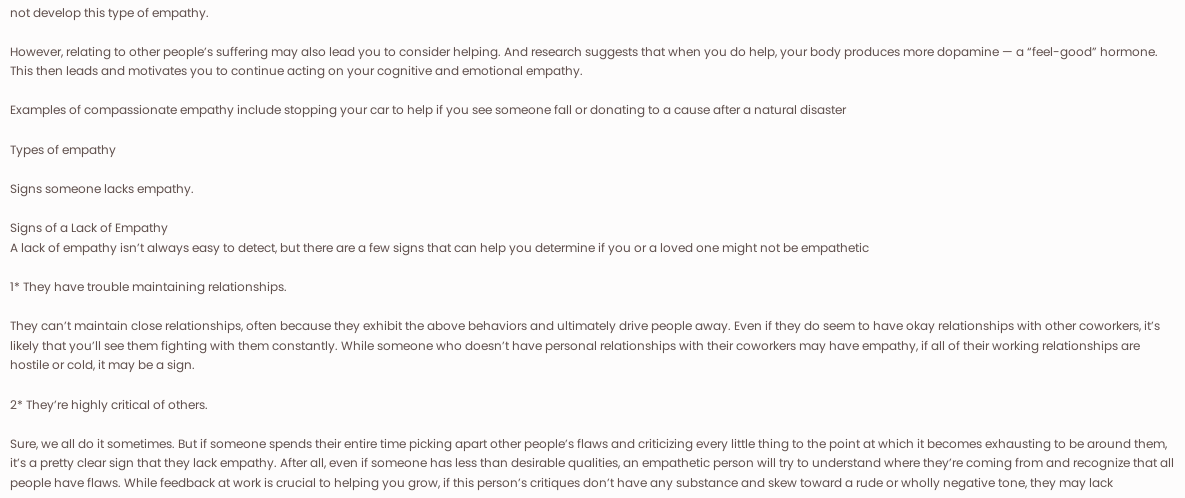not develop this type of empathy.

However, relating to other people’s suffering may also lead you to consider helping. And research suggests that when you do help, your body produces more dopamine — a “feel-good” hormone. This then leads and motivates you to continue acting on your cognitive and emotional empathy.

Examples of compassionate empathy include stopping your car to help if you see someone fall or donating to a cause after a natural disaster

Types of empathy

Signs someone lacks empathy.

Signs of a Lack of Empathy
A lack of empathy isn’t always easy to detect, but there are a few signs that can help you determine if you or a loved one might not be empathetic

1* They have trouble maintaining relationships.

They can’t maintain close relationships, often because they exhibit the above behaviors and ultimately drive people away. Even if they do seem to have okay relationships with other coworkers, it’s likely that you’ll see them fighting with them constantly. While someone who doesn’t have personal relationships with their coworkers may have empathy, if all of their working relationships are hostile or cold, it may be a sign.

2* They’re highly critical of others.

Sure, we all do it sometimes. But if someone spends their entire time picking apart other people’s flaws and criticizing every little thing to the point at which it becomes exhausting to be around them, it’s a pretty clear sign that they lack empathy. After all, even if someone has less than desirable qualities, an empathetic person will try to understand where they’re coming from and recognize that all people have flaws. While feedback at work is crucial to helping you grow, if this person’s critiques don’t have any substance and skew toward a rude or wholly negative tone, they may lack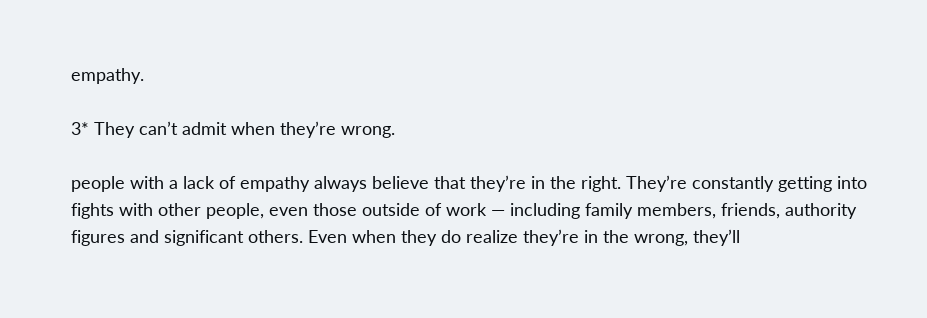empathy.

3* They can’t admit when they’re wrong.

people with a lack of empathy always believe that they’re in the right. They’re constantly getting into fights with other people, even those outside of work — including family members, friends, authority figures and significant others. Even when they do realize they’re in the wrong, they’ll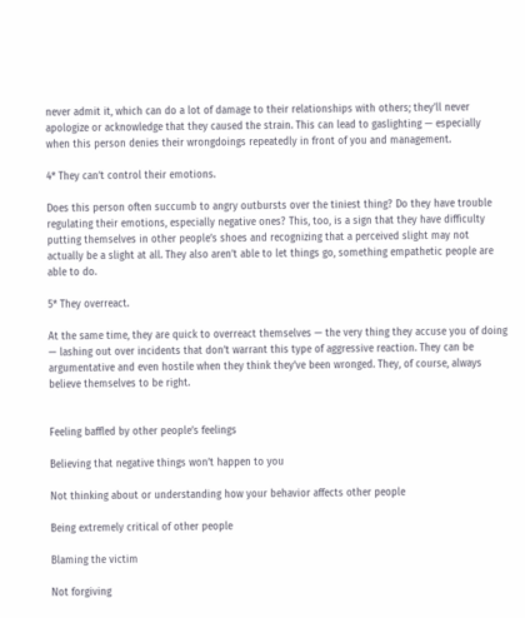never admit it, which can do a lot of damage to their relationships with others; they’ll never apologize or acknowledge that they caused the strain. This can lead to gaslighting — especially when this person denies their wrongdoings repeatedly in front of you and management.

4* They can’t control their emotions.

Does this person often succumb to angry outbursts over the tiniest thing? Do they have trouble regulating their emotions, especially negative ones? This, too, is a sign that they have difficulty putting themselves in other people’s shoes and recognizing that a perceived slight may not actually be a slight at all. They also aren’t able to let things go, something empathetic people are able to do.

5* They overreact.

At the same time, they are quick to overreact themselves — the very thing they accuse you of doing — lashing out over incidents that don’t warrant this type of aggressive reaction. They can be argumentative and even hostile when they think they’ve been wronged. They, of course, always believe themselves to be right.


Feeling baffled by other people’s feelings

Believing that negative things won’t happen to you

Not thinking about or understanding how your behavior affects other people

Being extremely critical of other people

Blaming the victim

Not forgiving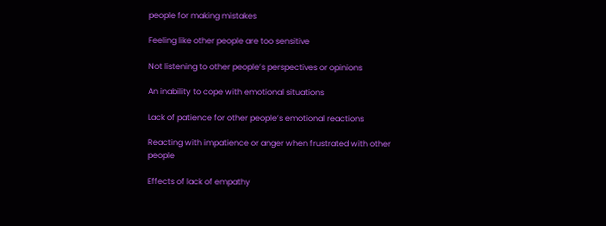people for making mistakes

Feeling like other people are too sensitive

Not listening to other people’s perspectives or opinions

An inability to cope with emotional situations

Lack of patience for other people’s emotional reactions

Reacting with impatience or anger when frustrated with other people

Effects of lack of empathy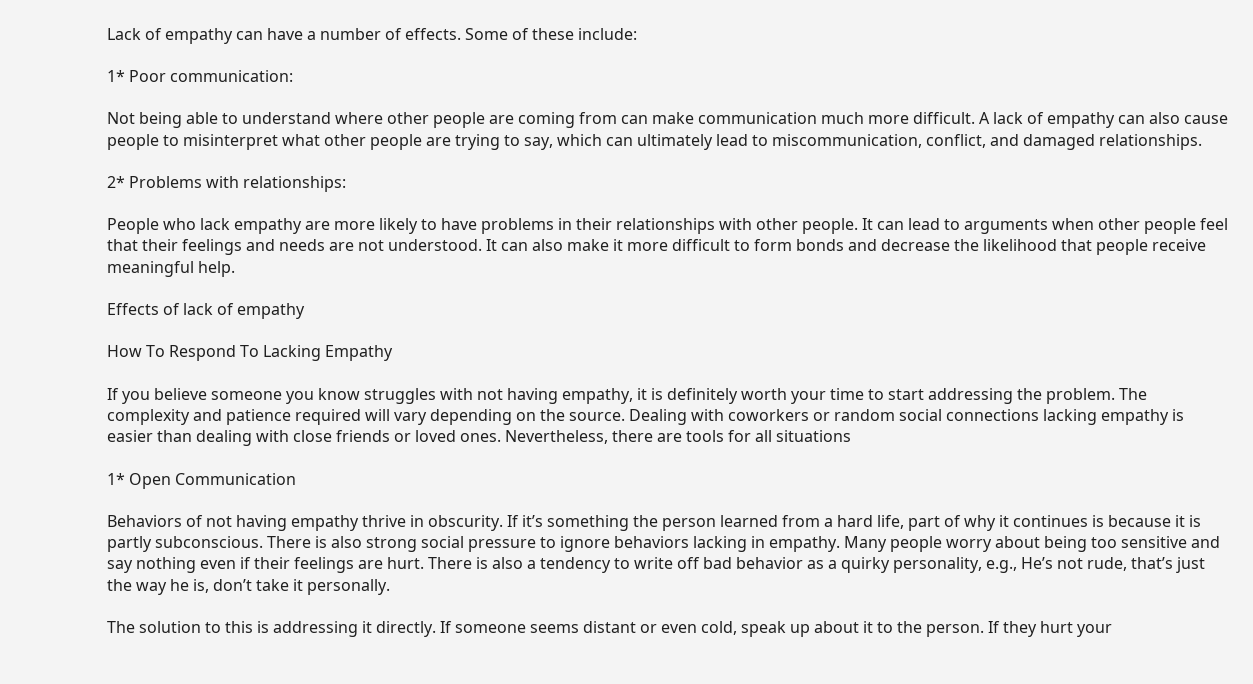Lack of empathy can have a number of effects. Some of these include:

1* Poor communication:

Not being able to understand where other people are coming from can make communication much more difficult. A lack of empathy can also cause people to misinterpret what other people are trying to say, which can ultimately lead to miscommunication, conflict, and damaged relationships.

2* Problems with relationships:

People who lack empathy are more likely to have problems in their relationships with other people. It can lead to arguments when other people feel that their feelings and needs are not understood. It can also make it more difficult to form bonds and decrease the likelihood that people receive meaningful help.

Effects of lack of empathy

How To Respond To Lacking Empathy

If you believe someone you know struggles with not having empathy, it is definitely worth your time to start addressing the problem. The complexity and patience required will vary depending on the source. Dealing with coworkers or random social connections lacking empathy is easier than dealing with close friends or loved ones. Nevertheless, there are tools for all situations

1* Open Communication

Behaviors of not having empathy thrive in obscurity. If it’s something the person learned from a hard life, part of why it continues is because it is partly subconscious. There is also strong social pressure to ignore behaviors lacking in empathy. Many people worry about being too sensitive and say nothing even if their feelings are hurt. There is also a tendency to write off bad behavior as a quirky personality, e.g., He’s not rude, that’s just the way he is, don’t take it personally.

The solution to this is addressing it directly. If someone seems distant or even cold, speak up about it to the person. If they hurt your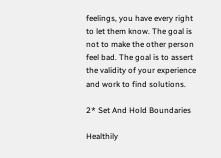feelings, you have every right to let them know. The goal is not to make the other person feel bad. The goal is to assert the validity of your experience and work to find solutions.

2* Set And Hold Boundaries

Healthily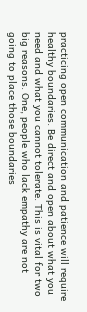practicing open communication and patience will require healthy boundaries. Be direct and open about what you need and what you cannot tolerate. This is vital for two big reasons. One, people who lack empathy are not going to place those boundaries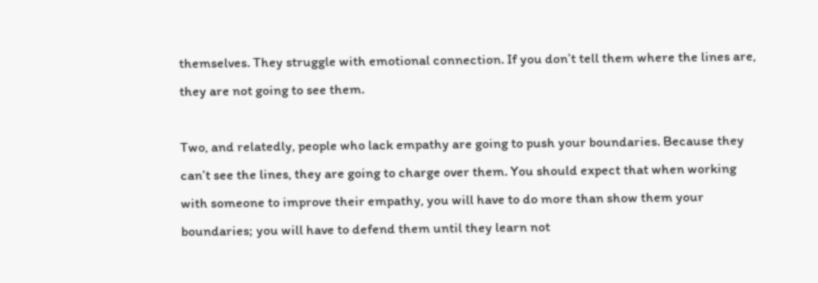themselves. They struggle with emotional connection. If you don’t tell them where the lines are, they are not going to see them.

Two, and relatedly, people who lack empathy are going to push your boundaries. Because they can’t see the lines, they are going to charge over them. You should expect that when working with someone to improve their empathy, you will have to do more than show them your boundaries; you will have to defend them until they learn not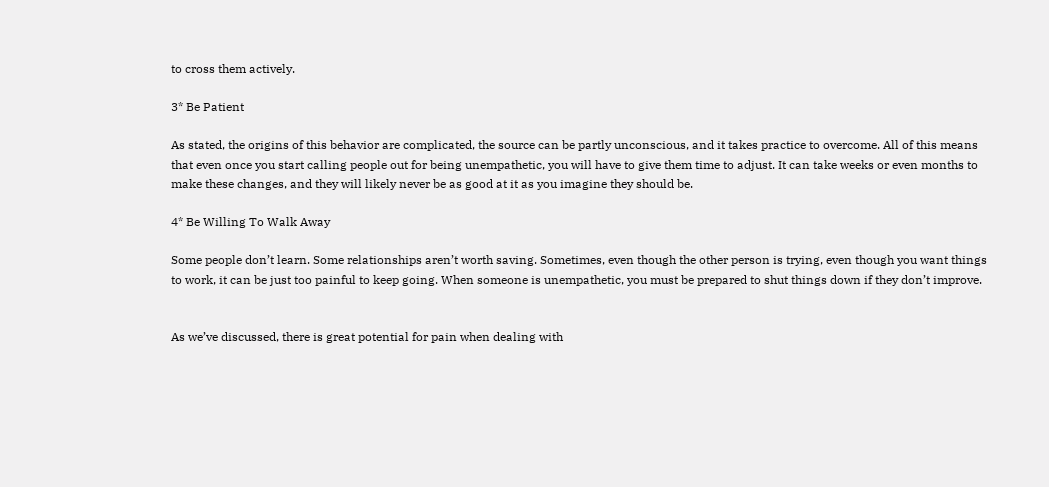to cross them actively.

3* Be Patient

As stated, the origins of this behavior are complicated, the source can be partly unconscious, and it takes practice to overcome. All of this means that even once you start calling people out for being unempathetic, you will have to give them time to adjust. It can take weeks or even months to make these changes, and they will likely never be as good at it as you imagine they should be.

4* Be Willing To Walk Away

Some people don’t learn. Some relationships aren’t worth saving. Sometimes, even though the other person is trying, even though you want things to work, it can be just too painful to keep going. When someone is unempathetic, you must be prepared to shut things down if they don’t improve.


As we’ve discussed, there is great potential for pain when dealing with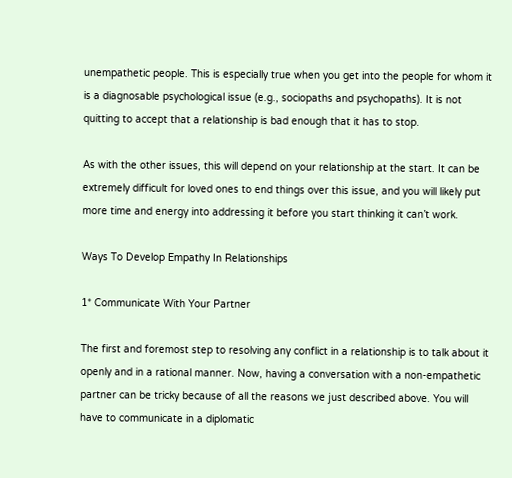unempathetic people. This is especially true when you get into the people for whom it is a diagnosable psychological issue (e.g., sociopaths and psychopaths). It is not quitting to accept that a relationship is bad enough that it has to stop.

As with the other issues, this will depend on your relationship at the start. It can be extremely difficult for loved ones to end things over this issue, and you will likely put more time and energy into addressing it before you start thinking it can’t work.

Ways To Develop Empathy In Relationships

1* Communicate With Your Partner

The first and foremost step to resolving any conflict in a relationship is to talk about it openly and in a rational manner. Now, having a conversation with a non-empathetic partner can be tricky because of all the reasons we just described above. You will have to communicate in a diplomatic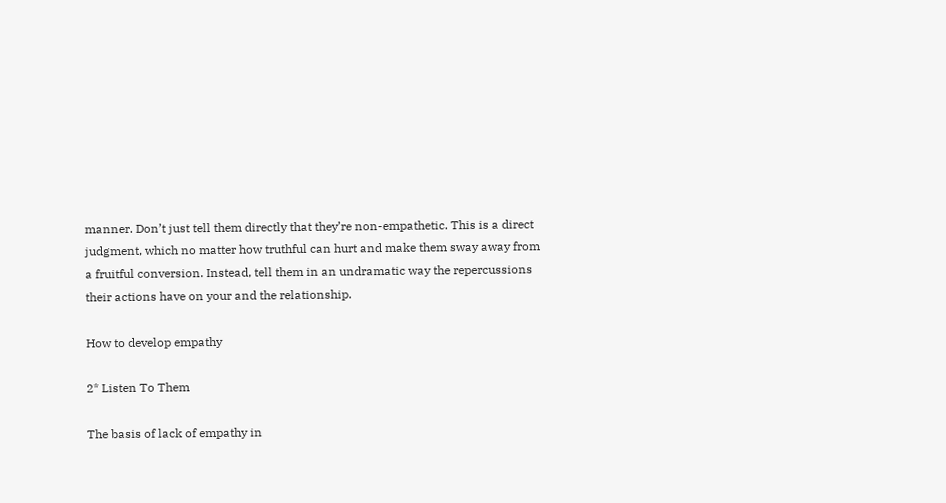manner. Don’t just tell them directly that they’re non-empathetic. This is a direct judgment, which no matter how truthful can hurt and make them sway away from a fruitful conversion. Instead, tell them in an undramatic way the repercussions their actions have on your and the relationship.

How to develop empathy

2* Listen To Them

The basis of lack of empathy in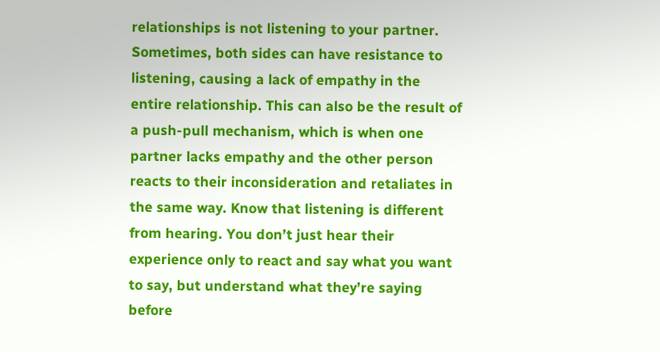relationships is not listening to your partner. Sometimes, both sides can have resistance to listening, causing a lack of empathy in the entire relationship. This can also be the result of a push-pull mechanism, which is when one partner lacks empathy and the other person reacts to their inconsideration and retaliates in the same way. Know that listening is different from hearing. You don’t just hear their experience only to react and say what you want to say, but understand what they’re saying before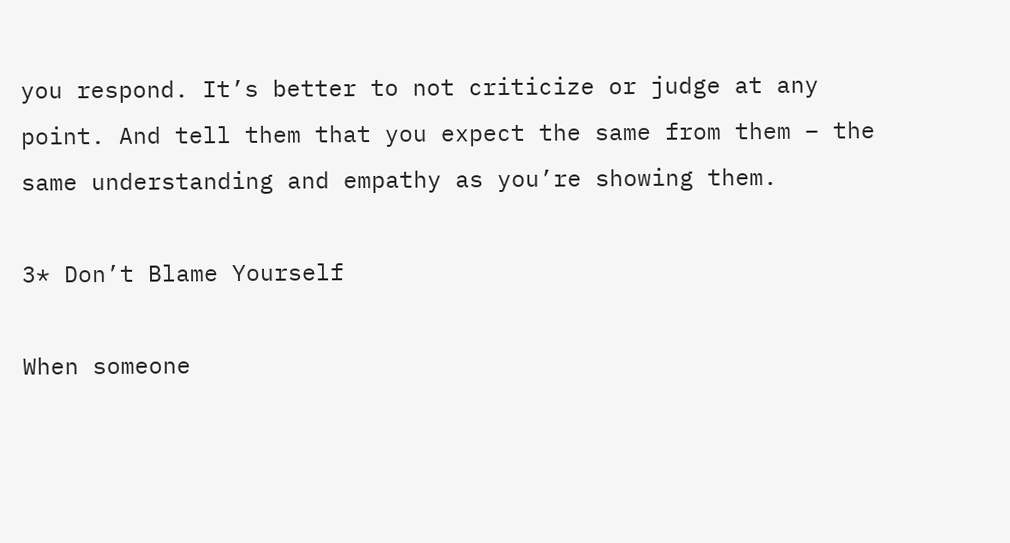you respond. It’s better to not criticize or judge at any point. And tell them that you expect the same from them – the same understanding and empathy as you’re showing them.

3* Don’t Blame Yourself

When someone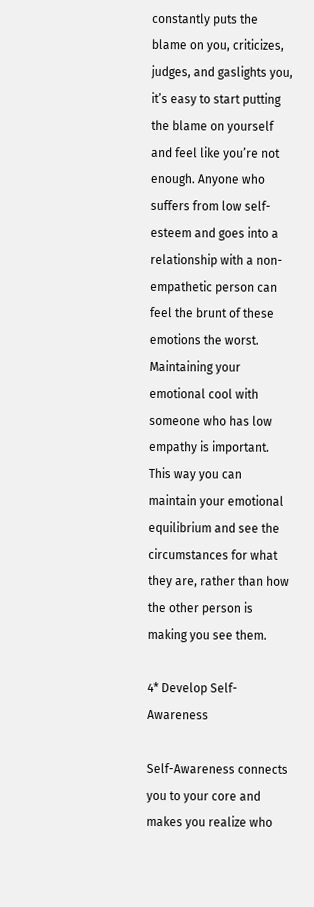constantly puts the blame on you, criticizes, judges, and gaslights you, it’s easy to start putting the blame on yourself and feel like you’re not enough. Anyone who suffers from low self-esteem and goes into a relationship with a non-empathetic person can feel the brunt of these emotions the worst. Maintaining your emotional cool with someone who has low empathy is important. This way you can maintain your emotional equilibrium and see the circumstances for what they are, rather than how the other person is making you see them.

4* Develop Self-Awareness

Self-Awareness connects you to your core and makes you realize who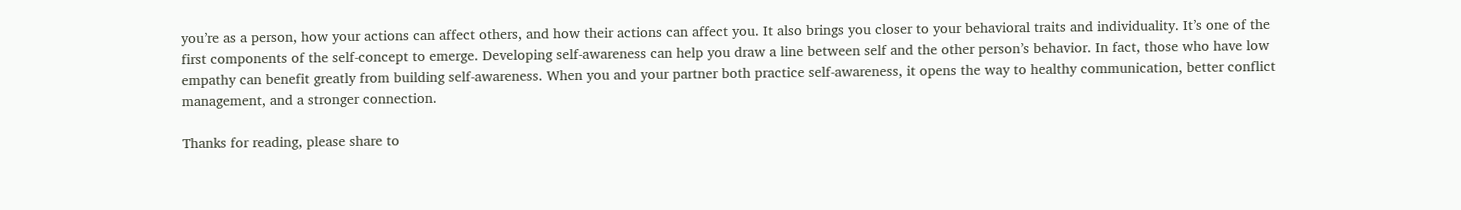you’re as a person, how your actions can affect others, and how their actions can affect you. It also brings you closer to your behavioral traits and individuality. It’s one of the first components of the self-concept to emerge. Developing self-awareness can help you draw a line between self and the other person’s behavior. In fact, those who have low empathy can benefit greatly from building self-awareness. When you and your partner both practice self-awareness, it opens the way to healthy communication, better conflict management, and a stronger connection.

Thanks for reading, please share to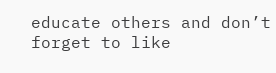educate others and don’t forget to like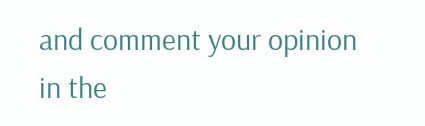and comment your opinion in the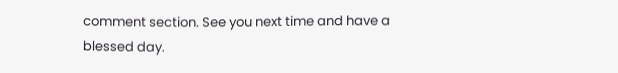comment section. See you next time and have a blessed day.